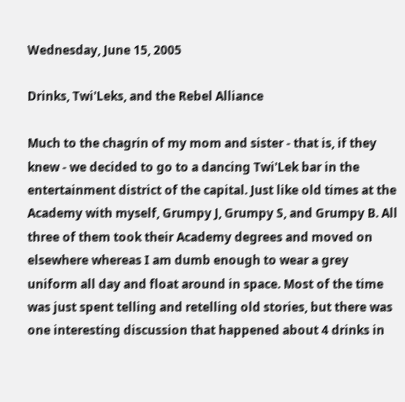Wednesday, June 15, 2005

Drinks, Twi'Leks, and the Rebel Alliance

Much to the chagrin of my mom and sister - that is, if they knew - we decided to go to a dancing Twi'Lek bar in the entertainment district of the capital. Just like old times at the Academy with myself, Grumpy J, Grumpy S, and Grumpy B. All three of them took their Academy degrees and moved on elsewhere whereas I am dumb enough to wear a grey uniform all day and float around in space. Most of the time was just spent telling and retelling old stories, but there was one interesting discussion that happened about 4 drinks in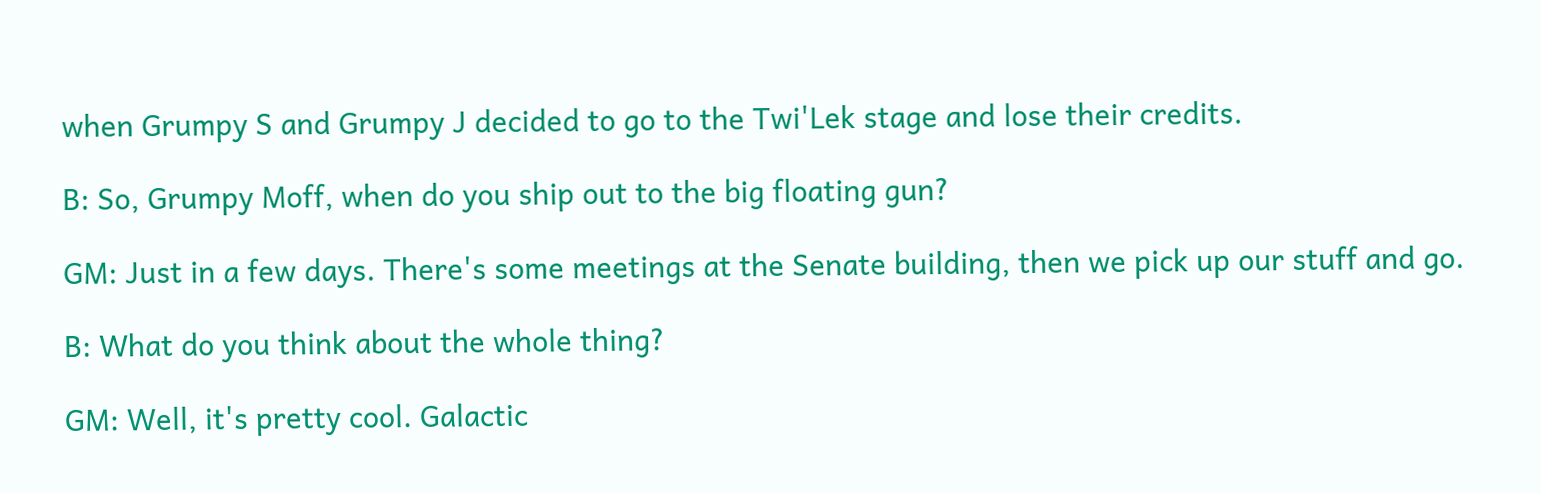when Grumpy S and Grumpy J decided to go to the Twi'Lek stage and lose their credits.

B: So, Grumpy Moff, when do you ship out to the big floating gun?

GM: Just in a few days. There's some meetings at the Senate building, then we pick up our stuff and go.

B: What do you think about the whole thing?

GM: Well, it's pretty cool. Galactic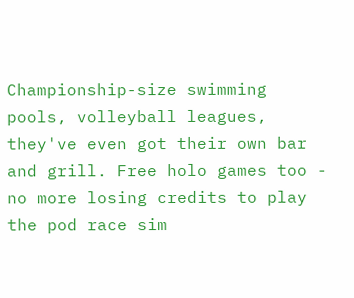Championship-size swimming pools, volleyball leagues, they've even got their own bar and grill. Free holo games too - no more losing credits to play the pod race sim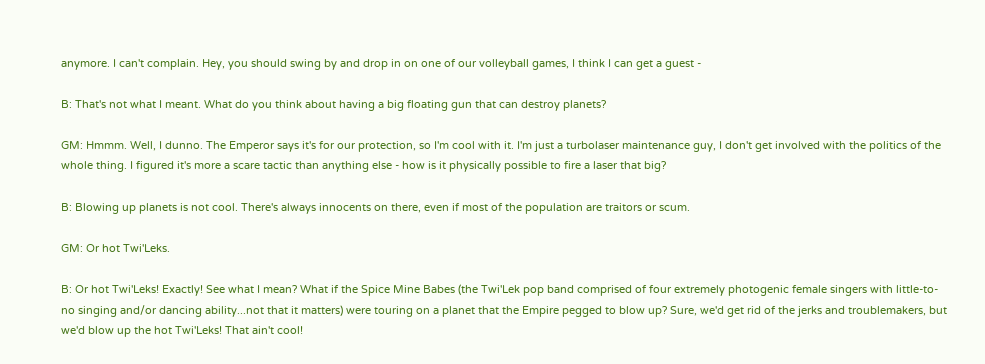anymore. I can't complain. Hey, you should swing by and drop in on one of our volleyball games, I think I can get a guest -

B: That's not what I meant. What do you think about having a big floating gun that can destroy planets?

GM: Hmmm. Well, I dunno. The Emperor says it's for our protection, so I'm cool with it. I'm just a turbolaser maintenance guy, I don't get involved with the politics of the whole thing. I figured it's more a scare tactic than anything else - how is it physically possible to fire a laser that big?

B: Blowing up planets is not cool. There's always innocents on there, even if most of the population are traitors or scum.

GM: Or hot Twi'Leks.

B: Or hot Twi'Leks! Exactly! See what I mean? What if the Spice Mine Babes (the Twi'Lek pop band comprised of four extremely photogenic female singers with little-to-no singing and/or dancing ability...not that it matters) were touring on a planet that the Empire pegged to blow up? Sure, we'd get rid of the jerks and troublemakers, but we'd blow up the hot Twi'Leks! That ain't cool!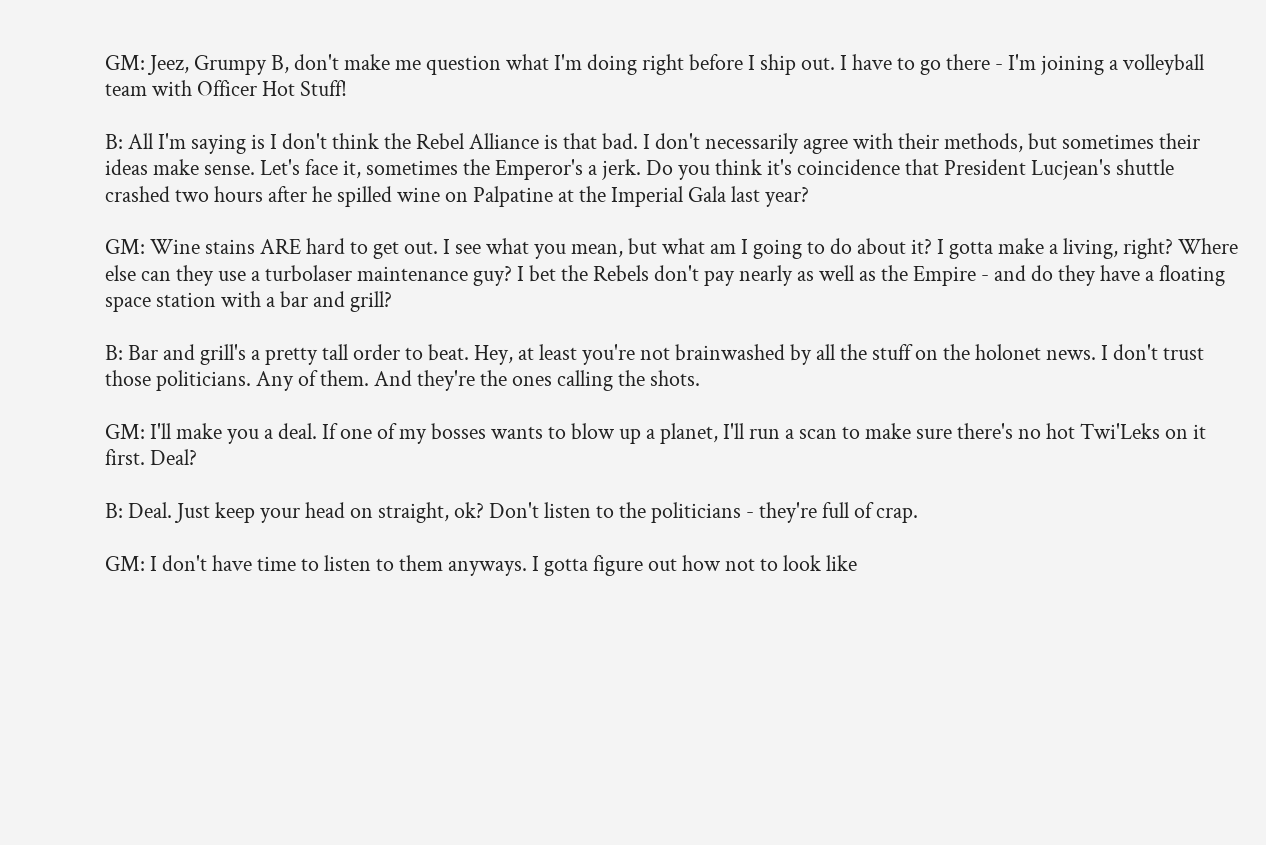GM: Jeez, Grumpy B, don't make me question what I'm doing right before I ship out. I have to go there - I'm joining a volleyball team with Officer Hot Stuff!

B: All I'm saying is I don't think the Rebel Alliance is that bad. I don't necessarily agree with their methods, but sometimes their ideas make sense. Let's face it, sometimes the Emperor's a jerk. Do you think it's coincidence that President Lucjean's shuttle crashed two hours after he spilled wine on Palpatine at the Imperial Gala last year?

GM: Wine stains ARE hard to get out. I see what you mean, but what am I going to do about it? I gotta make a living, right? Where else can they use a turbolaser maintenance guy? I bet the Rebels don't pay nearly as well as the Empire - and do they have a floating space station with a bar and grill?

B: Bar and grill's a pretty tall order to beat. Hey, at least you're not brainwashed by all the stuff on the holonet news. I don't trust those politicians. Any of them. And they're the ones calling the shots.

GM: I'll make you a deal. If one of my bosses wants to blow up a planet, I'll run a scan to make sure there's no hot Twi'Leks on it first. Deal?

B: Deal. Just keep your head on straight, ok? Don't listen to the politicians - they're full of crap.

GM: I don't have time to listen to them anyways. I gotta figure out how not to look like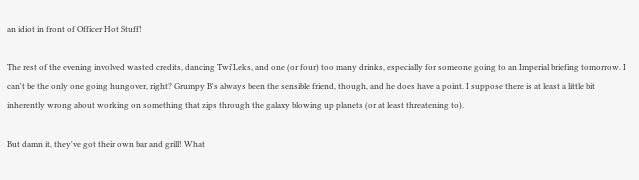an idiot in front of Officer Hot Stuff!

The rest of the evening involved wasted credits, dancing Twi'Leks, and one (or four) too many drinks, especially for someone going to an Imperial briefing tomorrow. I can't be the only one going hungover, right? Grumpy B's always been the sensible friend, though, and he does have a point. I suppose there is at least a little bit inherently wrong about working on something that zips through the galaxy blowing up planets (or at least threatening to).

But damn it, they've got their own bar and grill! What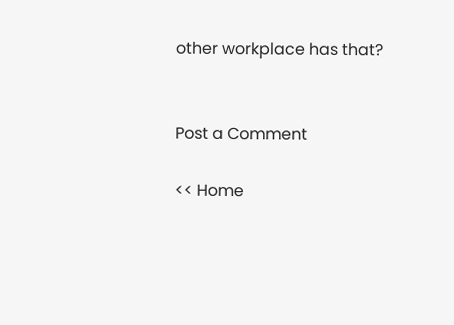other workplace has that?


Post a Comment

<< Home